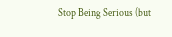Stop Being Serious (but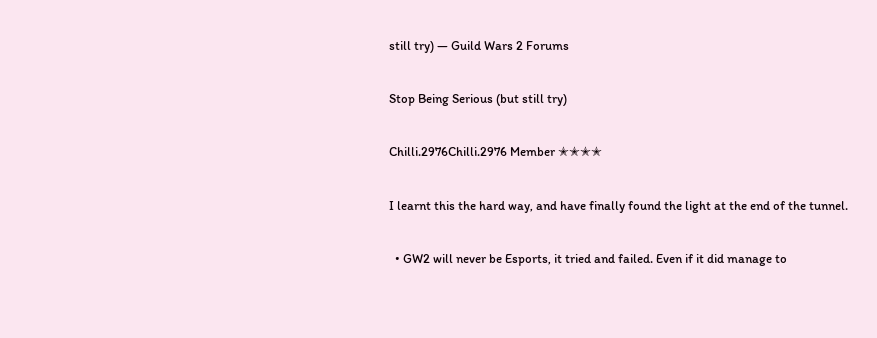still try) — Guild Wars 2 Forums

Stop Being Serious (but still try)

Chilli.2976Chilli.2976 Member ✭✭✭✭

I learnt this the hard way, and have finally found the light at the end of the tunnel.

  • GW2 will never be Esports, it tried and failed. Even if it did manage to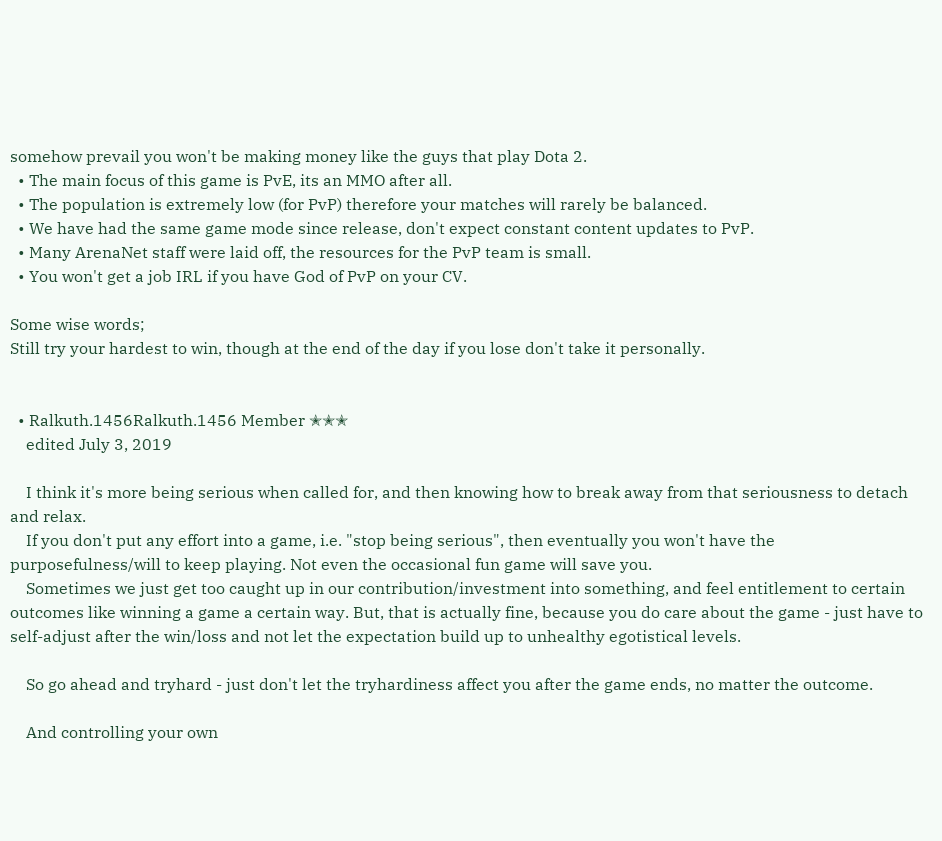somehow prevail you won't be making money like the guys that play Dota 2.
  • The main focus of this game is PvE, its an MMO after all.
  • The population is extremely low (for PvP) therefore your matches will rarely be balanced.
  • We have had the same game mode since release, don't expect constant content updates to PvP.
  • Many ArenaNet staff were laid off, the resources for the PvP team is small.
  • You won't get a job IRL if you have God of PvP on your CV.

Some wise words;
Still try your hardest to win, though at the end of the day if you lose don't take it personally.


  • Ralkuth.1456Ralkuth.1456 Member ✭✭✭
    edited July 3, 2019

    I think it's more being serious when called for, and then knowing how to break away from that seriousness to detach and relax.
    If you don't put any effort into a game, i.e. "stop being serious", then eventually you won't have the purposefulness/will to keep playing. Not even the occasional fun game will save you.
    Sometimes we just get too caught up in our contribution/investment into something, and feel entitlement to certain outcomes like winning a game a certain way. But, that is actually fine, because you do care about the game - just have to self-adjust after the win/loss and not let the expectation build up to unhealthy egotistical levels.

    So go ahead and tryhard - just don't let the tryhardiness affect you after the game ends, no matter the outcome.

    And controlling your own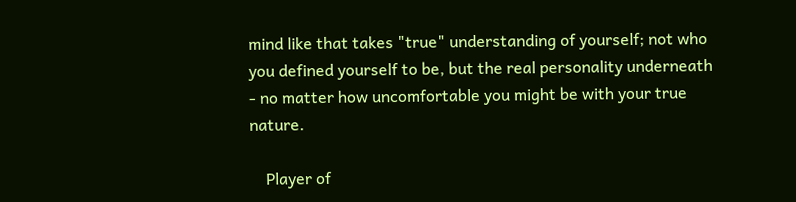mind like that takes "true" understanding of yourself; not who you defined yourself to be, but the real personality underneath - no matter how uncomfortable you might be with your true nature.

    Player of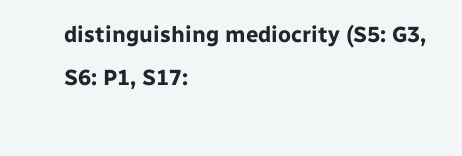distinguishing mediocrity (S5: G3, S6: P1, S17: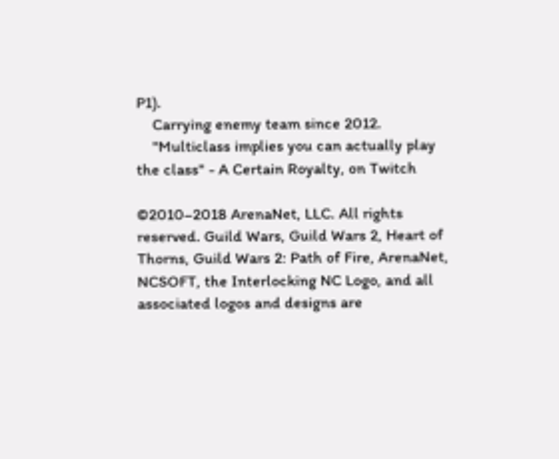P1).
    Carrying enemy team since 2012.
    "Multiclass implies you can actually play the class" - A Certain Royalty, on Twitch

©2010–2018 ArenaNet, LLC. All rights reserved. Guild Wars, Guild Wars 2, Heart of Thorns, Guild Wars 2: Path of Fire, ArenaNet, NCSOFT, the Interlocking NC Logo, and all associated logos and designs are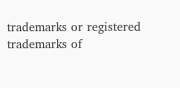trademarks or registered trademarks of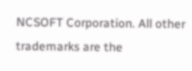NCSOFT Corporation. All other trademarks are the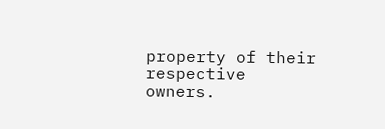property of their respective owners.